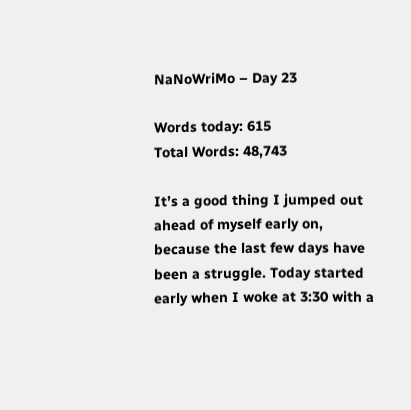NaNoWriMo – Day 23

Words today: 615
Total Words: 48,743

It’s a good thing I jumped out ahead of myself early on, because the last few days have been a struggle. Today started early when I woke at 3:30 with a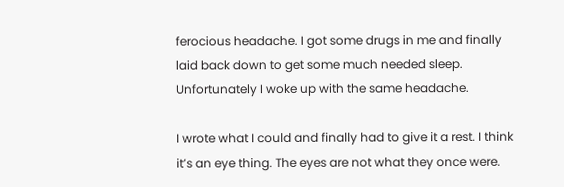ferocious headache. I got some drugs in me and finally laid back down to get some much needed sleep. Unfortunately I woke up with the same headache.

I wrote what I could and finally had to give it a rest. I think it’s an eye thing. The eyes are not what they once were.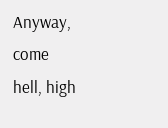Anyway, come hell, high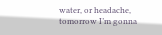water, or headache, tomorrow I’m gonna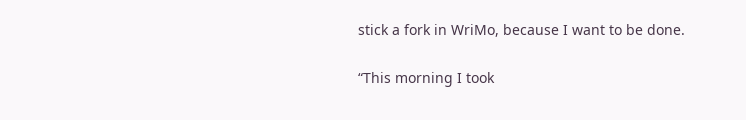stick a fork in WriMo, because I want to be done.

“This morning I took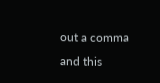out a comma and this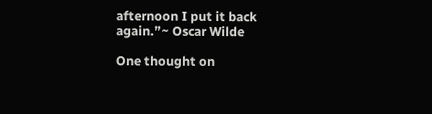afternoon I put it back again.”~ Oscar Wilde

One thought on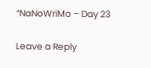“NaNoWriMo – Day 23

Leave a Reply